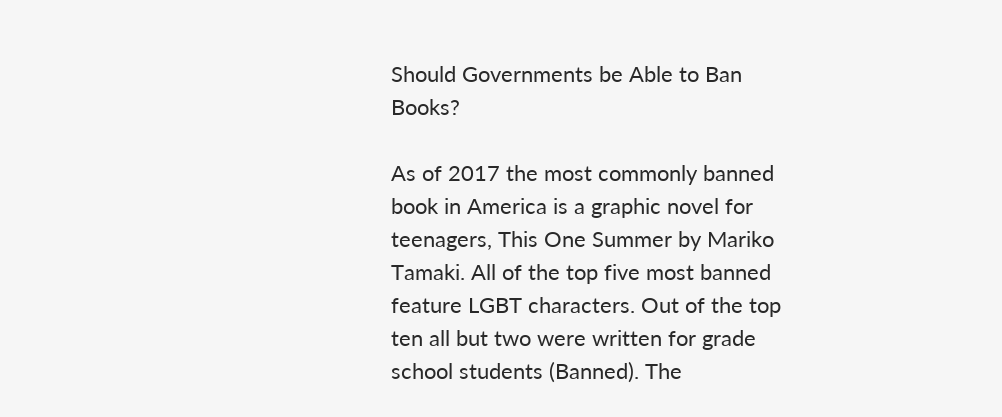Should Governments be Able to Ban Books?

As of 2017 the most commonly banned book in America is a graphic novel for teenagers, This One Summer by Mariko Tamaki. All of the top five most banned feature LGBT characters. Out of the top ten all but two were written for grade school students (Banned). The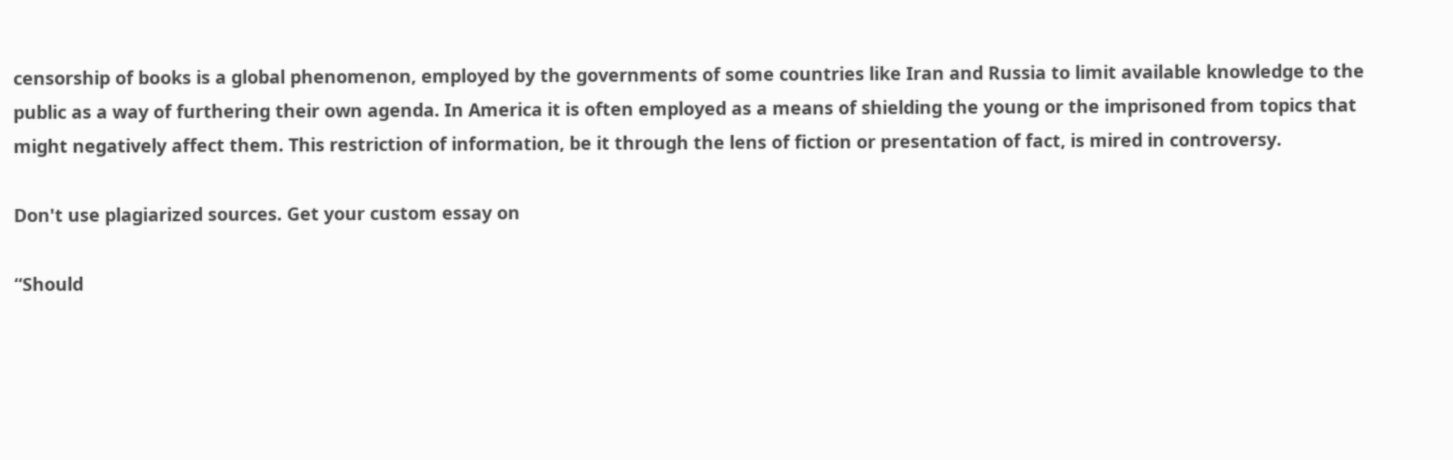censorship of books is a global phenomenon, employed by the governments of some countries like Iran and Russia to limit available knowledge to the public as a way of furthering their own agenda. In America it is often employed as a means of shielding the young or the imprisoned from topics that might negatively affect them. This restriction of information, be it through the lens of fiction or presentation of fact, is mired in controversy.

Don't use plagiarized sources. Get your custom essay on

“Should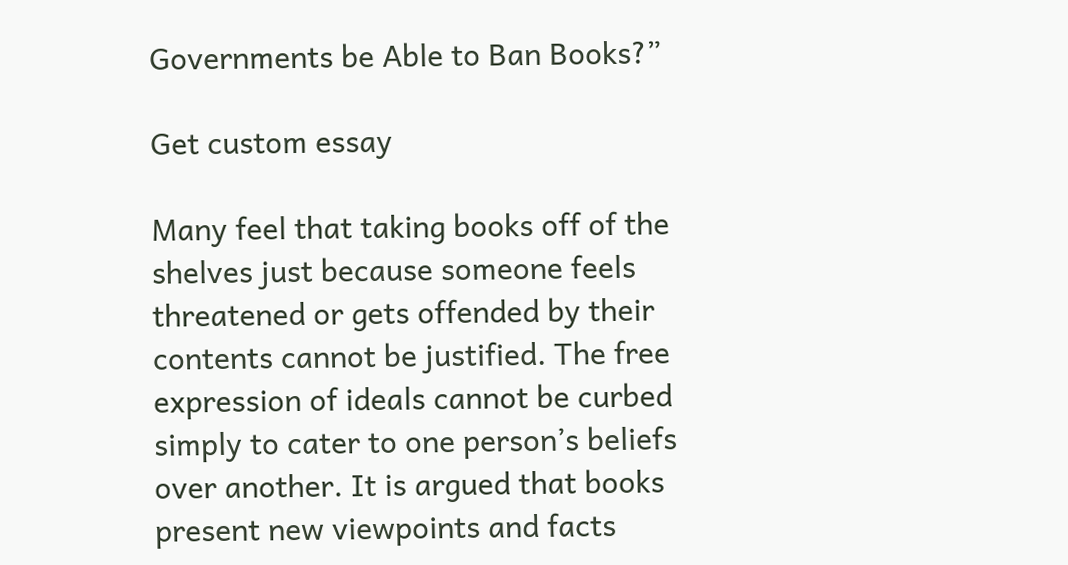Governments be Able to Ban Books?”

Get custom essay

Many feel that taking books off of the shelves just because someone feels threatened or gets offended by their contents cannot be justified. The free expression of ideals cannot be curbed simply to cater to one person’s beliefs over another. It is argued that books present new viewpoints and facts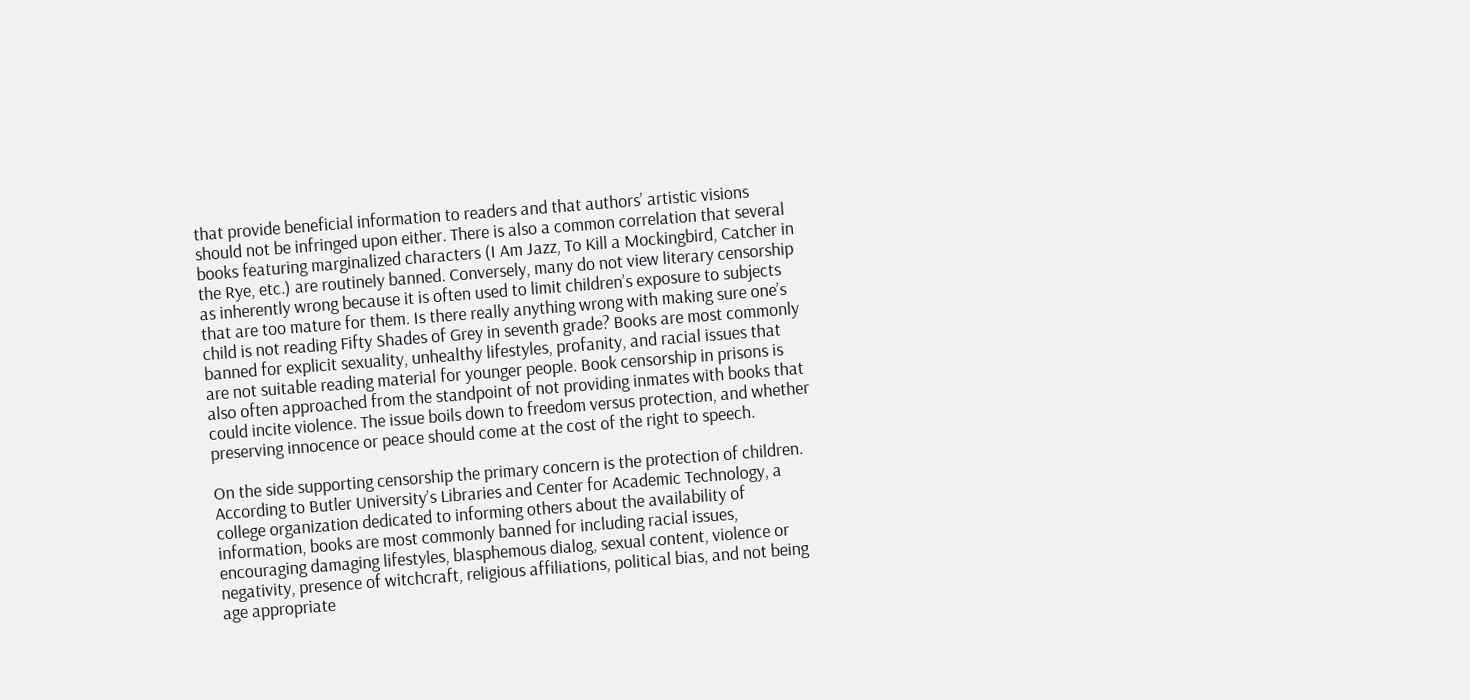that provide beneficial information to readers and that authors’ artistic visions should not be infringed upon either. There is also a common correlation that several books featuring marginalized characters (I Am Jazz, To Kill a Mockingbird, Catcher in the Rye, etc.) are routinely banned. Conversely, many do not view literary censorship as inherently wrong because it is often used to limit children’s exposure to subjects that are too mature for them. Is there really anything wrong with making sure one’s child is not reading Fifty Shades of Grey in seventh grade? Books are most commonly banned for explicit sexuality, unhealthy lifestyles, profanity, and racial issues that are not suitable reading material for younger people. Book censorship in prisons is also often approached from the standpoint of not providing inmates with books that could incite violence. The issue boils down to freedom versus protection, and whether preserving innocence or peace should come at the cost of the right to speech.

On the side supporting censorship the primary concern is the protection of children. According to Butler University’s Libraries and Center for Academic Technology, a college organization dedicated to informing others about the availability of information, books are most commonly banned for including racial issues, encouraging damaging lifestyles, blasphemous dialog, sexual content, violence or negativity, presence of witchcraft, religious affiliations, political bias, and not being age appropriate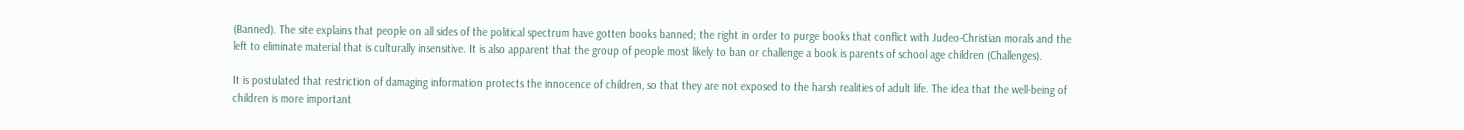(Banned). The site explains that people on all sides of the political spectrum have gotten books banned; the right in order to purge books that conflict with Judeo-Christian morals and the left to eliminate material that is culturally insensitive. It is also apparent that the group of people most likely to ban or challenge a book is parents of school age children (Challenges).

It is postulated that restriction of damaging information protects the innocence of children, so that they are not exposed to the harsh realities of adult life. The idea that the well-being of children is more important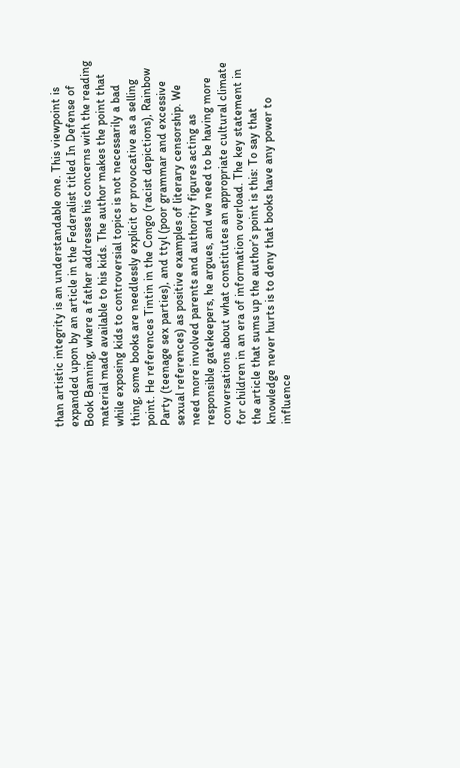than artistic integrity is an understandable one. This viewpoint is expanded upon by an article in the Federalist titled In Defense of Book Banning, where a father addresses his concerns with the reading material made available to his kids. The author makes the point that while exposing kids to controversial topics is not necessarily a bad thing, some books are needlessly explicit or provocative as a selling point. He references Tintin in the Congo (racist depictions), Rainbow Party (teenage sex parties), and ttyl (poor grammar and excessive sexual references) as positive examples of literary censorship. We need more involved parents and authority figures acting as responsible gatekeepers, he argues, and we need to be having more conversations about what constitutes an appropriate cultural climate for children in an era of information overload. The key statement in the article that sums up the author’s point is this: To say that knowledge never hurts is to deny that books have any power to influence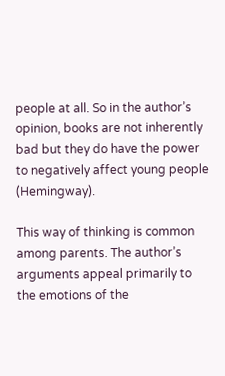people at all. So in the author’s opinion, books are not inherently bad but they do have the power to negatively affect young people (Hemingway).

This way of thinking is common among parents. The author’s arguments appeal primarily to the emotions of the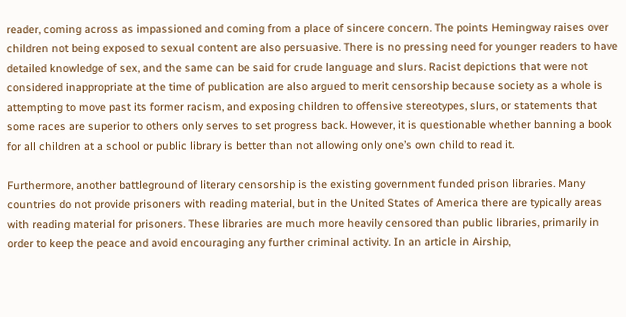reader, coming across as impassioned and coming from a place of sincere concern. The points Hemingway raises over children not being exposed to sexual content are also persuasive. There is no pressing need for younger readers to have detailed knowledge of sex, and the same can be said for crude language and slurs. Racist depictions that were not considered inappropriate at the time of publication are also argued to merit censorship because society as a whole is attempting to move past its former racism, and exposing children to offensive stereotypes, slurs, or statements that some races are superior to others only serves to set progress back. However, it is questionable whether banning a book for all children at a school or public library is better than not allowing only one’s own child to read it.

Furthermore, another battleground of literary censorship is the existing government funded prison libraries. Many countries do not provide prisoners with reading material, but in the United States of America there are typically areas with reading material for prisoners. These libraries are much more heavily censored than public libraries, primarily in order to keep the peace and avoid encouraging any further criminal activity. In an article in Airship,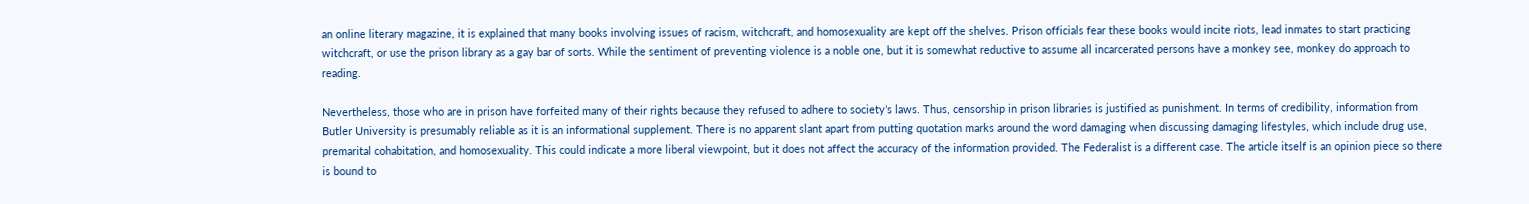an online literary magazine, it is explained that many books involving issues of racism, witchcraft, and homosexuality are kept off the shelves. Prison officials fear these books would incite riots, lead inmates to start practicing witchcraft, or use the prison library as a gay bar of sorts. While the sentiment of preventing violence is a noble one, but it is somewhat reductive to assume all incarcerated persons have a monkey see, monkey do approach to reading.

Nevertheless, those who are in prison have forfeited many of their rights because they refused to adhere to society’s laws. Thus, censorship in prison libraries is justified as punishment. In terms of credibility, information from Butler University is presumably reliable as it is an informational supplement. There is no apparent slant apart from putting quotation marks around the word damaging when discussing damaging lifestyles, which include drug use, premarital cohabitation, and homosexuality. This could indicate a more liberal viewpoint, but it does not affect the accuracy of the information provided. The Federalist is a different case. The article itself is an opinion piece so there is bound to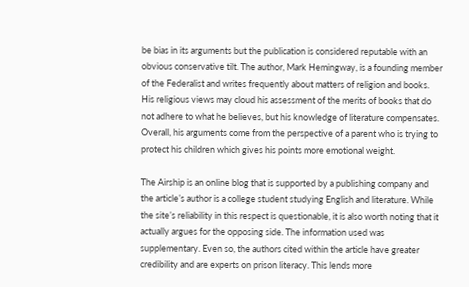be bias in its arguments but the publication is considered reputable with an obvious conservative tilt. The author, Mark Hemingway, is a founding member of the Federalist and writes frequently about matters of religion and books. His religious views may cloud his assessment of the merits of books that do not adhere to what he believes, but his knowledge of literature compensates. Overall, his arguments come from the perspective of a parent who is trying to protect his children which gives his points more emotional weight.

The Airship is an online blog that is supported by a publishing company and the article’s author is a college student studying English and literature. While the site’s reliability in this respect is questionable, it is also worth noting that it actually argues for the opposing side. The information used was supplementary. Even so, the authors cited within the article have greater credibility and are experts on prison literacy. This lends more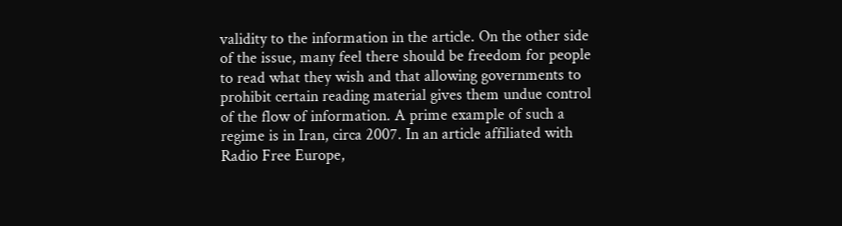validity to the information in the article. On the other side of the issue, many feel there should be freedom for people to read what they wish and that allowing governments to prohibit certain reading material gives them undue control of the flow of information. A prime example of such a regime is in Iran, circa 2007. In an article affiliated with Radio Free Europe,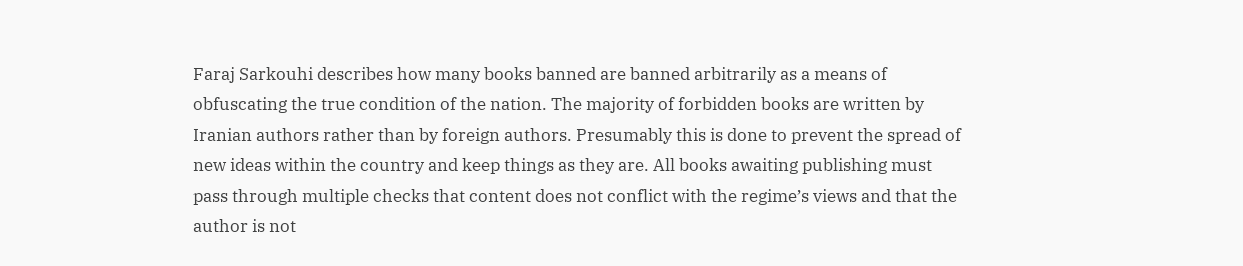Faraj Sarkouhi describes how many books banned are banned arbitrarily as a means of obfuscating the true condition of the nation. The majority of forbidden books are written by Iranian authors rather than by foreign authors. Presumably this is done to prevent the spread of new ideas within the country and keep things as they are. All books awaiting publishing must pass through multiple checks that content does not conflict with the regime’s views and that the author is not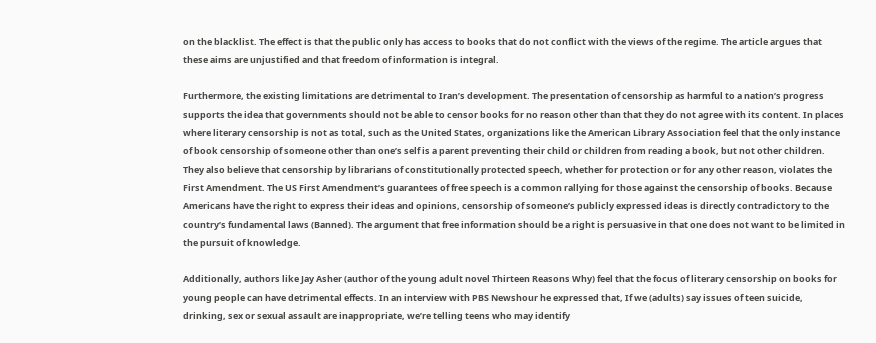on the blacklist. The effect is that the public only has access to books that do not conflict with the views of the regime. The article argues that these aims are unjustified and that freedom of information is integral.

Furthermore, the existing limitations are detrimental to Iran’s development. The presentation of censorship as harmful to a nation’s progress supports the idea that governments should not be able to censor books for no reason other than that they do not agree with its content. In places where literary censorship is not as total, such as the United States, organizations like the American Library Association feel that the only instance of book censorship of someone other than one’s self is a parent preventing their child or children from reading a book, but not other children. They also believe that censorship by librarians of constitutionally protected speech, whether for protection or for any other reason, violates the First Amendment. The US First Amendment’s guarantees of free speech is a common rallying for those against the censorship of books. Because Americans have the right to express their ideas and opinions, censorship of someone’s publicly expressed ideas is directly contradictory to the country’s fundamental laws (Banned). The argument that free information should be a right is persuasive in that one does not want to be limited in the pursuit of knowledge.

Additionally, authors like Jay Asher (author of the young adult novel Thirteen Reasons Why) feel that the focus of literary censorship on books for young people can have detrimental effects. In an interview with PBS Newshour he expressed that, If we (adults) say issues of teen suicide, drinking, sex or sexual assault are inappropriate, we’re telling teens who may identify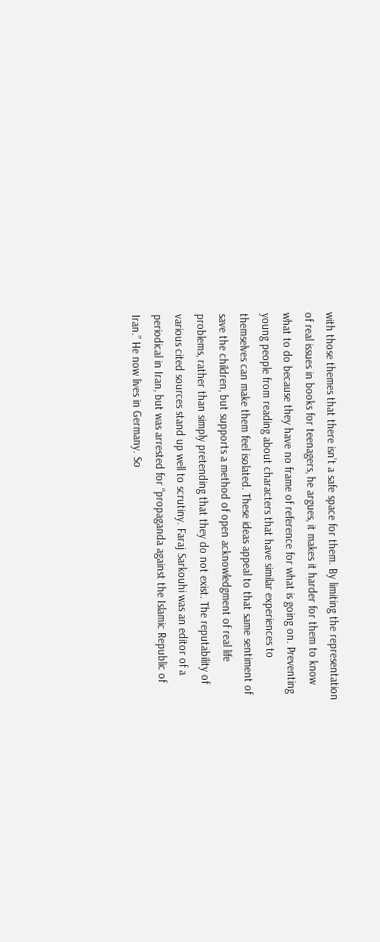with those themes that there isn’t a safe space for them. By limiting the representation of real issues in books for teenagers, he argues, it makes it harder for them to know what to do because they have no frame of reference for what is going on. Preventing young people from reading about characters that have similar experiences to themselves can make them feel isolated. These ideas appeal to that same sentiment of save the children, but supports a method of open acknowledgment of real life problems, rather than simply pretending that they do not exist. The reputability of various cited sources stand up well to scrutiny. Faraj Sarkouhi was an editor of a periodical in Iran, but was arrested for “propaganda against the Islamic Republic of Iran.” He now lives in Germany. So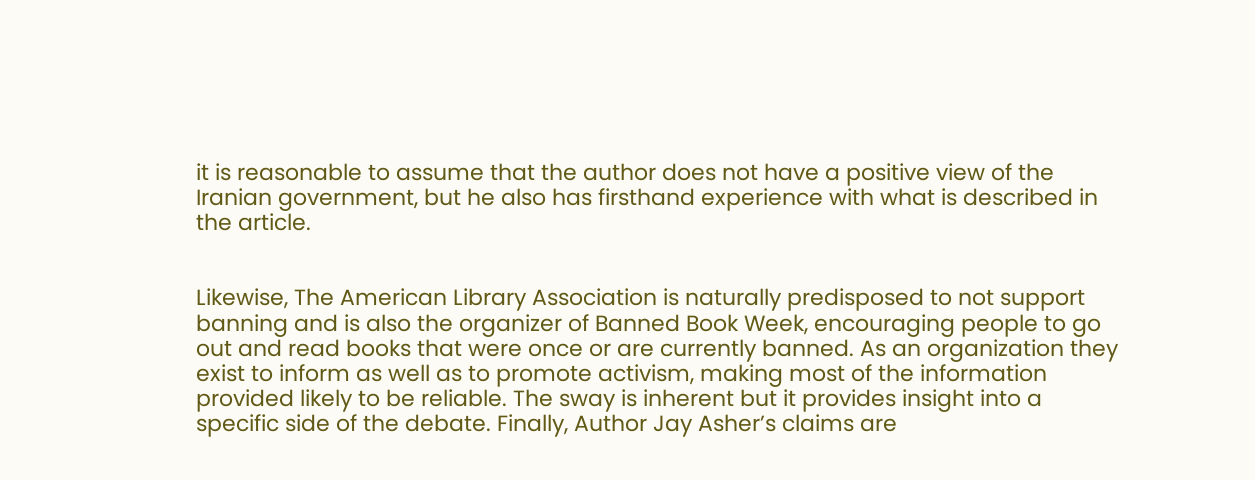it is reasonable to assume that the author does not have a positive view of the Iranian government, but he also has firsthand experience with what is described in the article.


Likewise, The American Library Association is naturally predisposed to not support banning and is also the organizer of Banned Book Week, encouraging people to go out and read books that were once or are currently banned. As an organization they exist to inform as well as to promote activism, making most of the information provided likely to be reliable. The sway is inherent but it provides insight into a specific side of the debate. Finally, Author Jay Asher’s claims are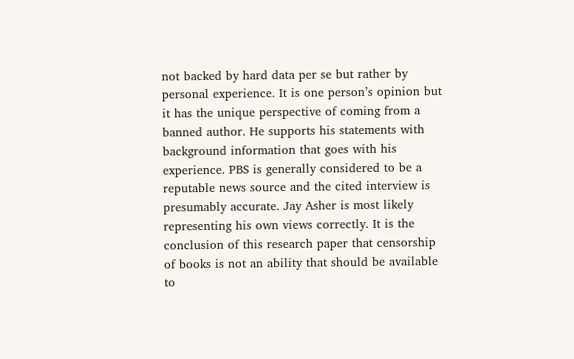not backed by hard data per se but rather by personal experience. It is one person’s opinion but it has the unique perspective of coming from a banned author. He supports his statements with background information that goes with his experience. PBS is generally considered to be a reputable news source and the cited interview is presumably accurate. Jay Asher is most likely representing his own views correctly. It is the conclusion of this research paper that censorship of books is not an ability that should be available to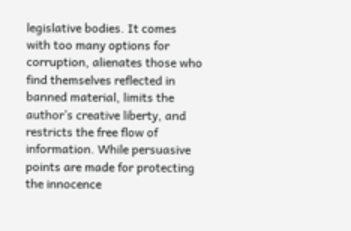legislative bodies. It comes with too many options for corruption, alienates those who find themselves reflected in banned material, limits the author’s creative liberty, and restricts the free flow of information. While persuasive points are made for protecting the innocence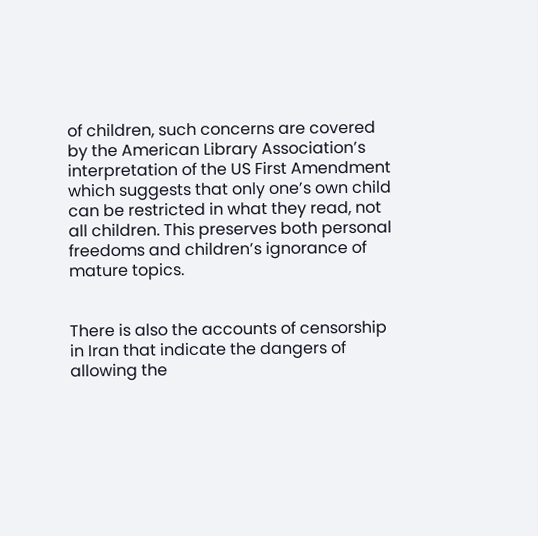of children, such concerns are covered by the American Library Association’s interpretation of the US First Amendment which suggests that only one’s own child can be restricted in what they read, not all children. This preserves both personal freedoms and children’s ignorance of mature topics.


There is also the accounts of censorship in Iran that indicate the dangers of allowing the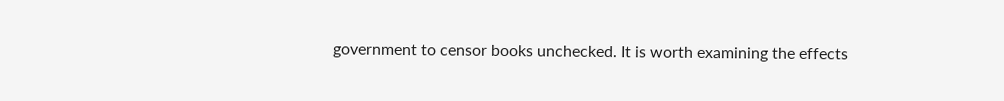government to censor books unchecked. It is worth examining the effects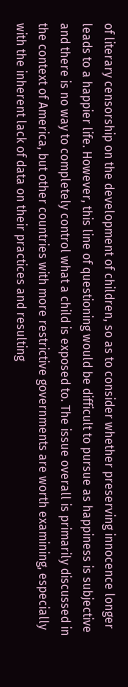of literary censorship on the development of children, so as to consider whether preserving innocence longer leads to a happier life. However, this line of questioning would be difficult to pursue as happiness is subjective and there is no way to completely control what a child is exposed to. The issue overall is primarily discussed in the context of America, but other countries with more restrictive governments are worth examining, especially with the inherent lack of data on their practices and resulting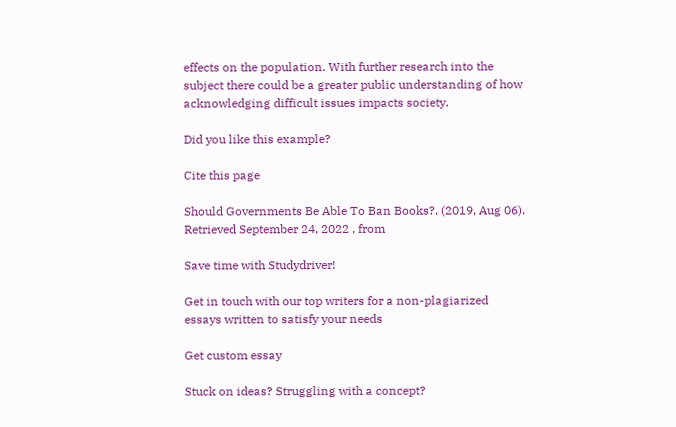effects on the population. With further research into the subject there could be a greater public understanding of how acknowledging difficult issues impacts society.

Did you like this example?

Cite this page

Should Governments Be Able To Ban Books?. (2019, Aug 06). Retrieved September 24, 2022 , from

Save time with Studydriver!

Get in touch with our top writers for a non-plagiarized essays written to satisfy your needs

Get custom essay

Stuck on ideas? Struggling with a concept?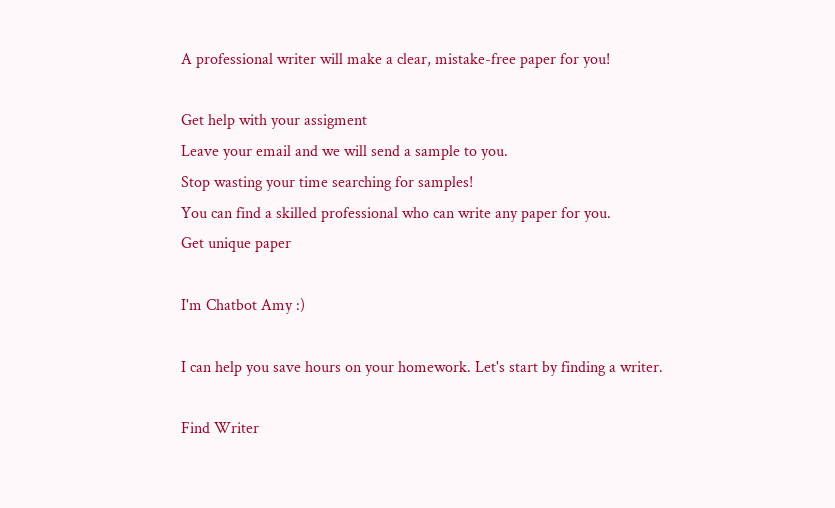A professional writer will make a clear, mistake-free paper for you!

Get help with your assigment
Leave your email and we will send a sample to you.
Stop wasting your time searching for samples!
You can find a skilled professional who can write any paper for you.
Get unique paper

I'm Chatbot Amy :)

I can help you save hours on your homework. Let's start by finding a writer.

Find Writer